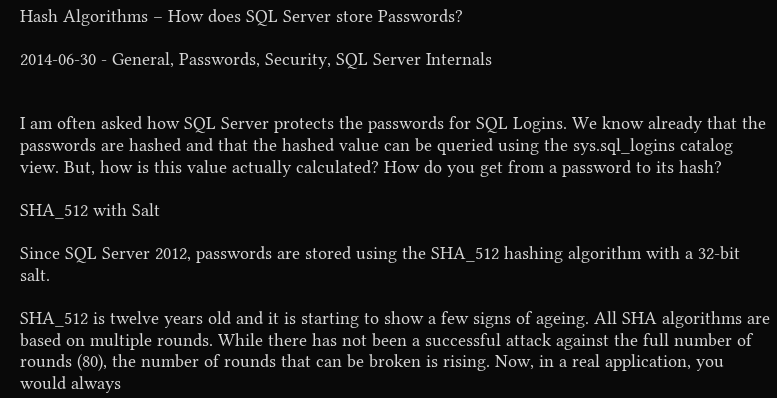Hash Algorithms – How does SQL Server store Passwords?

2014-06-30 - General, Passwords, Security, SQL Server Internals


I am often asked how SQL Server protects the passwords for SQL Logins. We know already that the passwords are hashed and that the hashed value can be queried using the sys.sql_logins catalog view. But, how is this value actually calculated? How do you get from a password to its hash?

SHA_512 with Salt

Since SQL Server 2012, passwords are stored using the SHA_512 hashing algorithm with a 32-bit salt.

SHA_512 is twelve years old and it is starting to show a few signs of ageing. All SHA algorithms are based on multiple rounds. While there has not been a successful attack against the full number of rounds (80), the number of rounds that can be broken is rising. Now, in a real application, you would always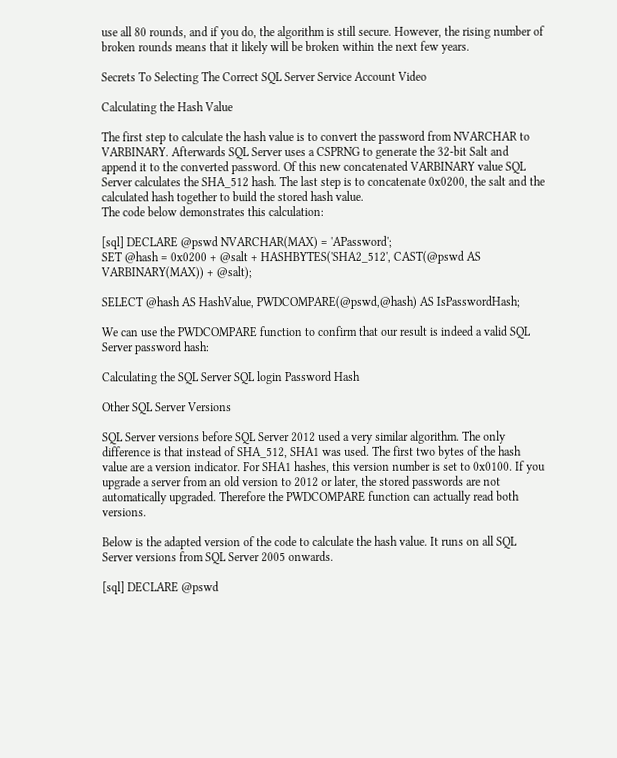use all 80 rounds, and if you do, the algorithm is still secure. However, the rising number of broken rounds means that it likely will be broken within the next few years.

Secrets To Selecting The Correct SQL Server Service Account Video

Calculating the Hash Value

The first step to calculate the hash value is to convert the password from NVARCHAR to VARBINARY. Afterwards SQL Server uses a CSPRNG to generate the 32-bit Salt and append it to the converted password. Of this new concatenated VARBINARY value SQL Server calculates the SHA_512 hash. The last step is to concatenate 0x0200, the salt and the calculated hash together to build the stored hash value.
The code below demonstrates this calculation:

[sql] DECLARE @pswd NVARCHAR(MAX) = 'APassword';
SET @hash = 0x0200 + @salt + HASHBYTES('SHA2_512', CAST(@pswd AS VARBINARY(MAX)) + @salt);

SELECT @hash AS HashValue, PWDCOMPARE(@pswd,@hash) AS IsPasswordHash;

We can use the PWDCOMPARE function to confirm that our result is indeed a valid SQL Server password hash:

Calculating the SQL Server SQL login Password Hash

Other SQL Server Versions

SQL Server versions before SQL Server 2012 used a very similar algorithm. The only difference is that instead of SHA_512, SHA1 was used. The first two bytes of the hash value are a version indicator. For SHA1 hashes, this version number is set to 0x0100. If you upgrade a server from an old version to 2012 or later, the stored passwords are not automatically upgraded. Therefore the PWDCOMPARE function can actually read both versions.

Below is the adapted version of the code to calculate the hash value. It runs on all SQL Server versions from SQL Server 2005 onwards.

[sql] DECLARE @pswd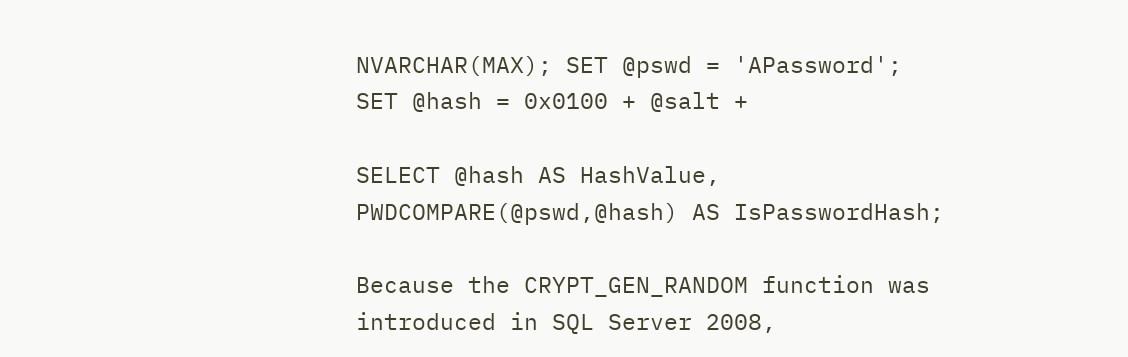NVARCHAR(MAX); SET @pswd = 'APassword';
SET @hash = 0x0100 + @salt +

SELECT @hash AS HashValue, PWDCOMPARE(@pswd,@hash) AS IsPasswordHash;

Because the CRYPT_GEN_RANDOM function was introduced in SQL Server 2008,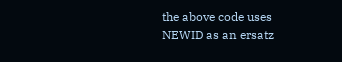the above code uses NEWID as an ersatz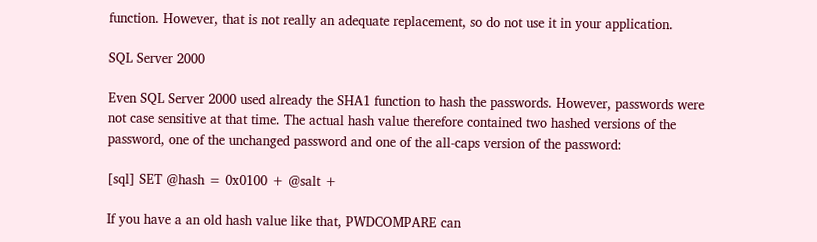function. However, that is not really an adequate replacement, so do not use it in your application.

SQL Server 2000

Even SQL Server 2000 used already the SHA1 function to hash the passwords. However, passwords were not case sensitive at that time. The actual hash value therefore contained two hashed versions of the password, one of the unchanged password and one of the all-caps version of the password:

[sql] SET @hash = 0x0100 + @salt +

If you have a an old hash value like that, PWDCOMPARE can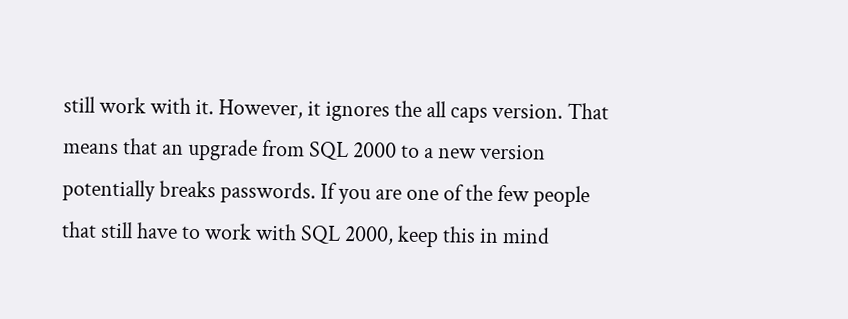still work with it. However, it ignores the all caps version. That means that an upgrade from SQL 2000 to a new version potentially breaks passwords. If you are one of the few people that still have to work with SQL 2000, keep this in mind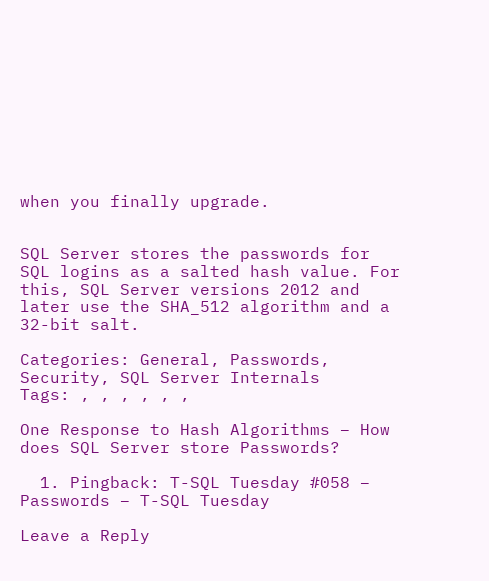when you finally upgrade.


SQL Server stores the passwords for SQL logins as a salted hash value. For this, SQL Server versions 2012 and later use the SHA_512 algorithm and a 32-bit salt.

Categories: General, Passwords, Security, SQL Server Internals
Tags: , , , , , ,

One Response to Hash Algorithms – How does SQL Server store Passwords?

  1. Pingback: T-SQL Tuesday #058 – Passwords – T-SQL Tuesday

Leave a Reply